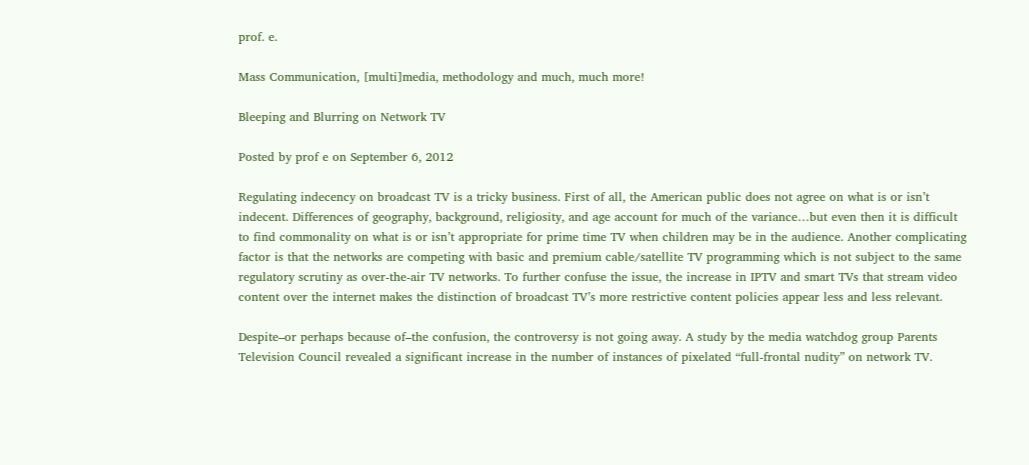prof. e.

Mass Communication, [multi]media, methodology and much, much more!

Bleeping and Blurring on Network TV

Posted by prof e on September 6, 2012

Regulating indecency on broadcast TV is a tricky business. First of all, the American public does not agree on what is or isn’t indecent. Differences of geography, background, religiosity, and age account for much of the variance…but even then it is difficult to find commonality on what is or isn’t appropriate for prime time TV when children may be in the audience. Another complicating factor is that the networks are competing with basic and premium cable/satellite TV programming which is not subject to the same regulatory scrutiny as over-the-air TV networks. To further confuse the issue, the increase in IPTV and smart TVs that stream video content over the internet makes the distinction of broadcast TV’s more restrictive content policies appear less and less relevant.

Despite–or perhaps because of–the confusion, the controversy is not going away. A study by the media watchdog group Parents Television Council revealed a significant increase in the number of instances of pixelated “full-frontal nudity” on network TV.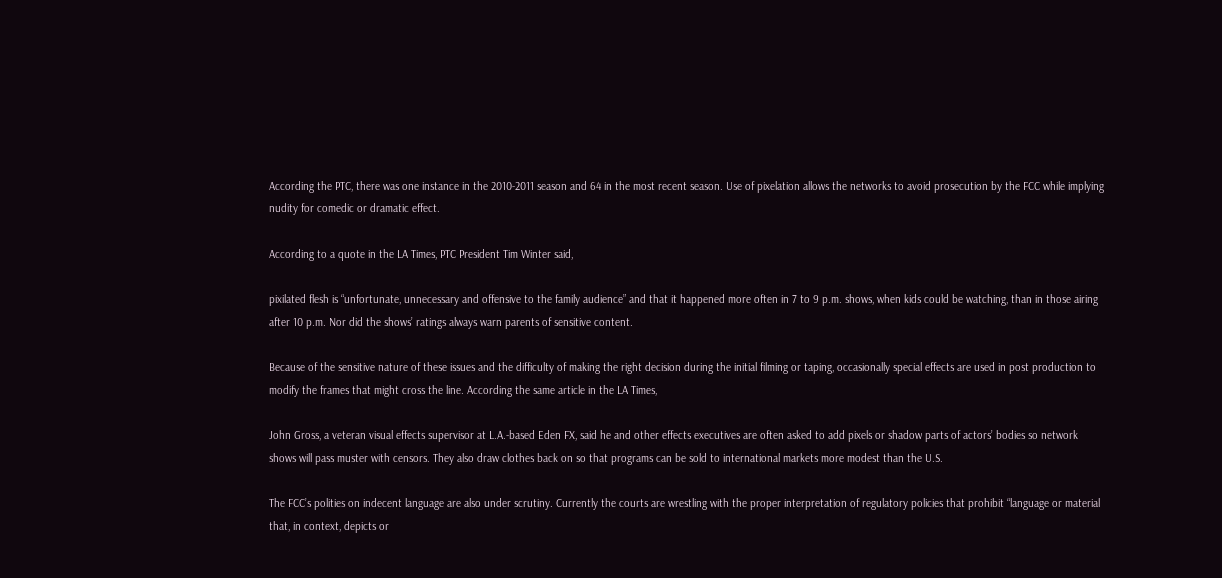According the PTC, there was one instance in the 2010-2011 season and 64 in the most recent season. Use of pixelation allows the networks to avoid prosecution by the FCC while implying nudity for comedic or dramatic effect.

According to a quote in the LA Times, PTC President Tim Winter said,

pixilated flesh is “unfortunate, unnecessary and offensive to the family audience” and that it happened more often in 7 to 9 p.m. shows, when kids could be watching, than in those airing after 10 p.m. Nor did the shows’ ratings always warn parents of sensitive content.

Because of the sensitive nature of these issues and the difficulty of making the right decision during the initial filming or taping, occasionally special effects are used in post production to modify the frames that might cross the line. According the same article in the LA Times,

John Gross, a veteran visual effects supervisor at L.A.-based Eden FX, said he and other effects executives are often asked to add pixels or shadow parts of actors’ bodies so network shows will pass muster with censors. They also draw clothes back on so that programs can be sold to international markets more modest than the U.S.

The FCC’s polities on indecent language are also under scrutiny. Currently the courts are wrestling with the proper interpretation of regulatory policies that prohibit “language or material that, in context, depicts or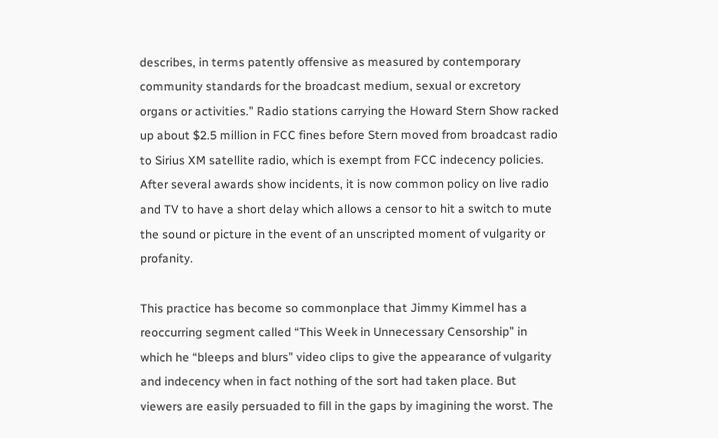describes, in terms patently offensive as measured by contemporary community standards for the broadcast medium, sexual or excretory organs or activities.” Radio stations carrying the Howard Stern Show racked up about $2.5 million in FCC fines before Stern moved from broadcast radio to Sirius XM satellite radio, which is exempt from FCC indecency policies. After several awards show incidents, it is now common policy on live radio and TV to have a short delay which allows a censor to hit a switch to mute the sound or picture in the event of an unscripted moment of vulgarity or profanity.

This practice has become so commonplace that Jimmy Kimmel has a reoccurring segment called “This Week in Unnecessary Censorship” in which he “bleeps and blurs” video clips to give the appearance of vulgarity and indecency when in fact nothing of the sort had taken place. But viewers are easily persuaded to fill in the gaps by imagining the worst. The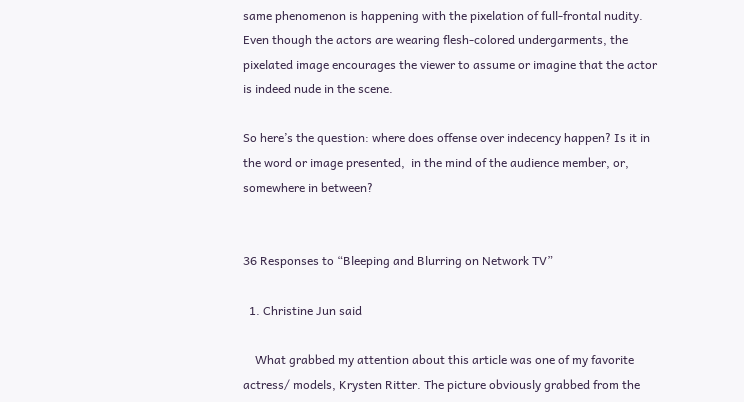same phenomenon is happening with the pixelation of full-frontal nudity. Even though the actors are wearing flesh-colored undergarments, the pixelated image encourages the viewer to assume or imagine that the actor is indeed nude in the scene.

So here’s the question: where does offense over indecency happen? Is it in the word or image presented,  in the mind of the audience member, or, somewhere in between?


36 Responses to “Bleeping and Blurring on Network TV”

  1. Christine Jun said

    What grabbed my attention about this article was one of my favorite actress/ models, Krysten Ritter. The picture obviously grabbed from the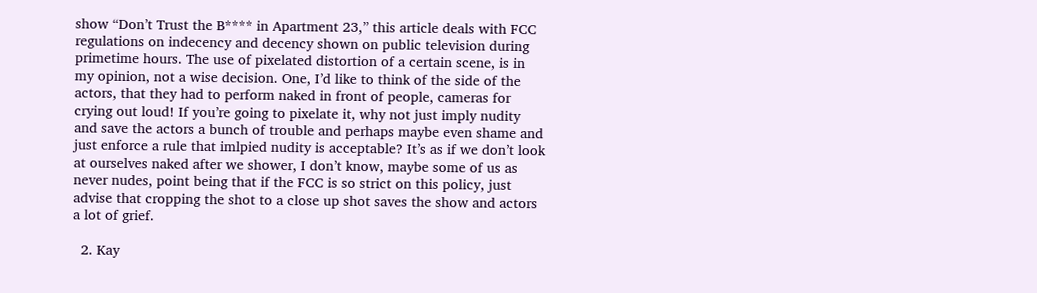show “Don’t Trust the B**** in Apartment 23,” this article deals with FCC regulations on indecency and decency shown on public television during primetime hours. The use of pixelated distortion of a certain scene, is in my opinion, not a wise decision. One, I’d like to think of the side of the actors, that they had to perform naked in front of people, cameras for crying out loud! If you’re going to pixelate it, why not just imply nudity and save the actors a bunch of trouble and perhaps maybe even shame and just enforce a rule that imlpied nudity is acceptable? It’s as if we don’t look at ourselves naked after we shower, I don’t know, maybe some of us as never nudes, point being that if the FCC is so strict on this policy, just advise that cropping the shot to a close up shot saves the show and actors a lot of grief.

  2. Kay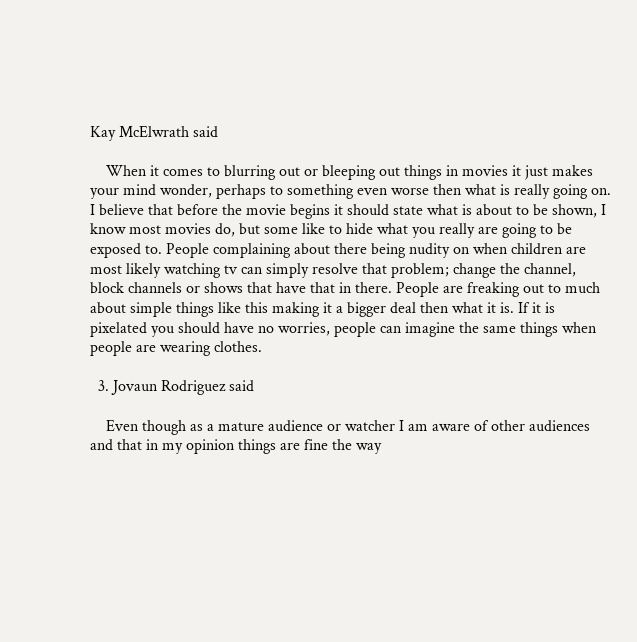Kay McElwrath said

    When it comes to blurring out or bleeping out things in movies it just makes your mind wonder, perhaps to something even worse then what is really going on. I believe that before the movie begins it should state what is about to be shown, I know most movies do, but some like to hide what you really are going to be exposed to. People complaining about there being nudity on when children are most likely watching tv can simply resolve that problem; change the channel, block channels or shows that have that in there. People are freaking out to much about simple things like this making it a bigger deal then what it is. If it is pixelated you should have no worries, people can imagine the same things when people are wearing clothes.

  3. Jovaun Rodriguez said

    Even though as a mature audience or watcher I am aware of other audiences and that in my opinion things are fine the way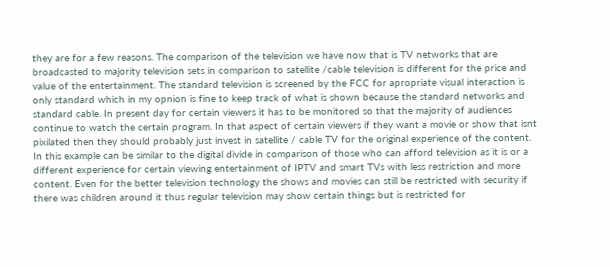they are for a few reasons. The comparison of the television we have now that is TV networks that are broadcasted to majority television sets in comparison to satellite /cable television is different for the price and value of the entertainment. The standard television is screened by the FCC for apropriate visual interaction is only standard which in my opnion is fine to keep track of what is shown because the standard networks and standard cable. In present day for certain viewers it has to be monitored so that the majority of audiences continue to watch the certain program. In that aspect of certain viewers if they want a movie or show that isnt pixilated then they should probably just invest in satellite / cable TV for the original experience of the content. In this example can be similar to the digital divide in comparison of those who can afford television as it is or a different experience for certain viewing entertainment of IPTV and smart TVs with less restriction and more content. Even for the better television technology the shows and movies can still be restricted with security if there was children around it thus regular television may show certain things but is restricted for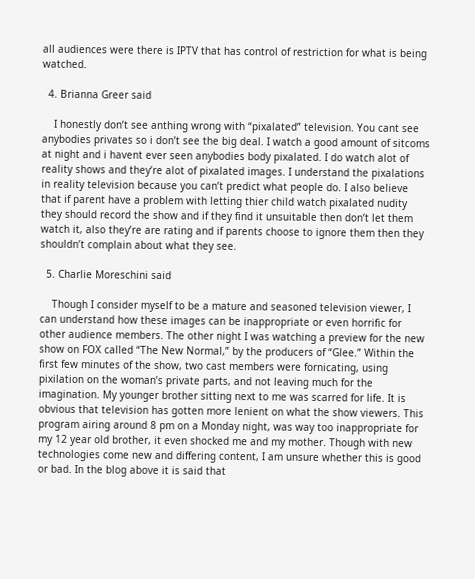all audiences were there is IPTV that has control of restriction for what is being watched.

  4. Brianna Greer said

    I honestly don’t see anthing wrong with “pixalated” television. You cant see anybodies privates so i don’t see the big deal. I watch a good amount of sitcoms at night and i havent ever seen anybodies body pixalated. I do watch alot of reality shows and they’re alot of pixalated images. I understand the pixalations in reality television because you can’t predict what people do. I also believe that if parent have a problem with letting thier child watch pixalated nudity they should record the show and if they find it unsuitable then don’t let them watch it, also they’re are rating and if parents choose to ignore them then they shouldn’t complain about what they see.

  5. Charlie Moreschini said

    Though I consider myself to be a mature and seasoned television viewer, I can understand how these images can be inappropriate or even horrific for other audience members. The other night I was watching a preview for the new show on FOX called “The New Normal,” by the producers of “Glee.” Within the first few minutes of the show, two cast members were fornicating, using pixilation on the woman’s private parts, and not leaving much for the imagination. My younger brother sitting next to me was scarred for life. It is obvious that television has gotten more lenient on what the show viewers. This program airing around 8 pm on a Monday night, was way too inappropriate for my 12 year old brother, it even shocked me and my mother. Though with new technologies come new and differing content, I am unsure whether this is good or bad. In the blog above it is said that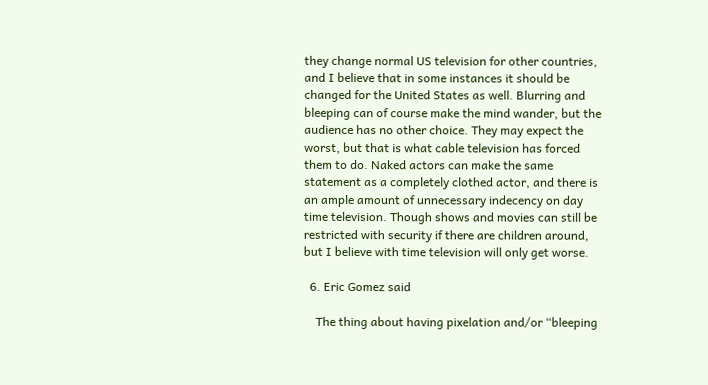they change normal US television for other countries, and I believe that in some instances it should be changed for the United States as well. Blurring and bleeping can of course make the mind wander, but the audience has no other choice. They may expect the worst, but that is what cable television has forced them to do. Naked actors can make the same statement as a completely clothed actor, and there is an ample amount of unnecessary indecency on day time television. Though shows and movies can still be restricted with security if there are children around, but I believe with time television will only get worse.

  6. Eric Gomez said

    The thing about having pixelation and/or “bleeping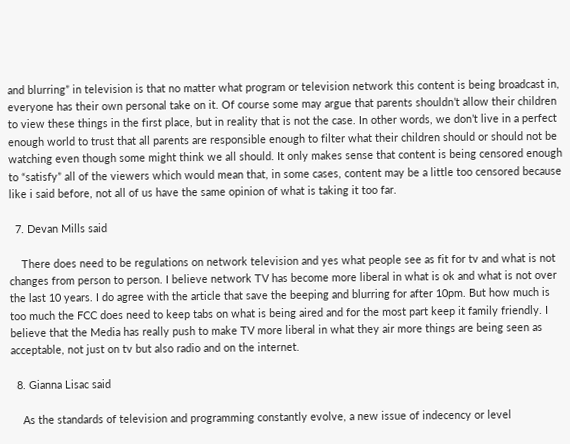and blurring” in television is that no matter what program or television network this content is being broadcast in, everyone has their own personal take on it. Of course some may argue that parents shouldn’t allow their children to view these things in the first place, but in reality that is not the case. In other words, we don’t live in a perfect enough world to trust that all parents are responsible enough to filter what their children should or should not be watching even though some might think we all should. It only makes sense that content is being censored enough to “satisfy” all of the viewers which would mean that, in some cases, content may be a little too censored because like i said before, not all of us have the same opinion of what is taking it too far.

  7. Devan Mills said

    There does need to be regulations on network television and yes what people see as fit for tv and what is not changes from person to person. I believe network TV has become more liberal in what is ok and what is not over the last 10 years. I do agree with the article that save the beeping and blurring for after 10pm. But how much is too much the FCC does need to keep tabs on what is being aired and for the most part keep it family friendly. I believe that the Media has really push to make TV more liberal in what they air more things are being seen as acceptable, not just on tv but also radio and on the internet.

  8. Gianna Lisac said

    As the standards of television and programming constantly evolve, a new issue of indecency or level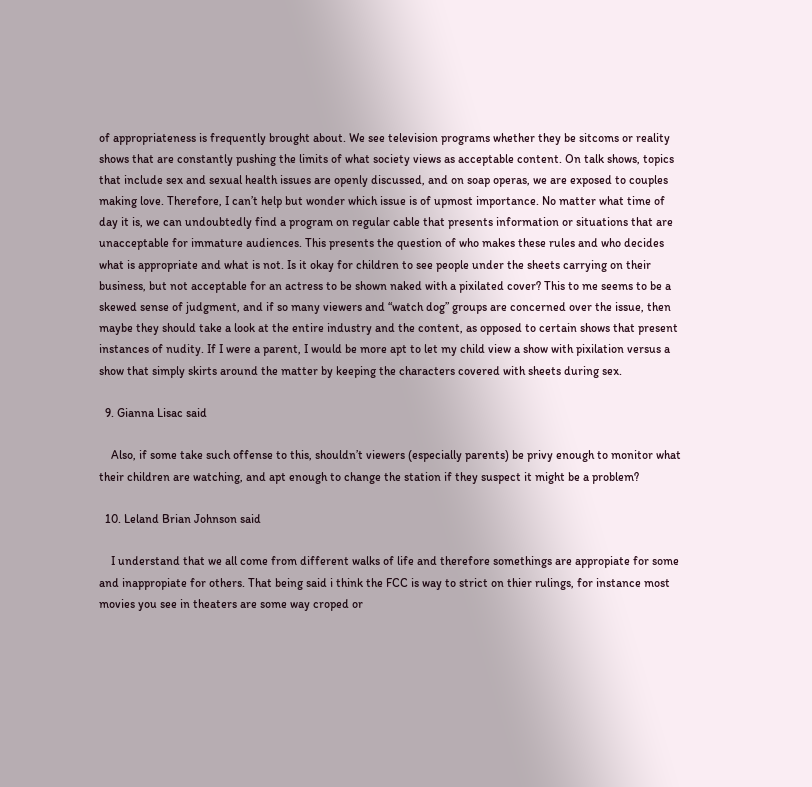of appropriateness is frequently brought about. We see television programs whether they be sitcoms or reality shows that are constantly pushing the limits of what society views as acceptable content. On talk shows, topics that include sex and sexual health issues are openly discussed, and on soap operas, we are exposed to couples making love. Therefore, I can’t help but wonder which issue is of upmost importance. No matter what time of day it is, we can undoubtedly find a program on regular cable that presents information or situations that are unacceptable for immature audiences. This presents the question of who makes these rules and who decides what is appropriate and what is not. Is it okay for children to see people under the sheets carrying on their business, but not acceptable for an actress to be shown naked with a pixilated cover? This to me seems to be a skewed sense of judgment, and if so many viewers and “watch dog” groups are concerned over the issue, then maybe they should take a look at the entire industry and the content, as opposed to certain shows that present instances of nudity. If I were a parent, I would be more apt to let my child view a show with pixilation versus a show that simply skirts around the matter by keeping the characters covered with sheets during sex.

  9. Gianna Lisac said

    Also, if some take such offense to this, shouldn’t viewers (especially parents) be privy enough to monitor what their children are watching, and apt enough to change the station if they suspect it might be a problem?

  10. Leland Brian Johnson said

    I understand that we all come from different walks of life and therefore somethings are appropiate for some and inappropiate for others. That being said i think the FCC is way to strict on thier rulings, for instance most movies you see in theaters are some way croped or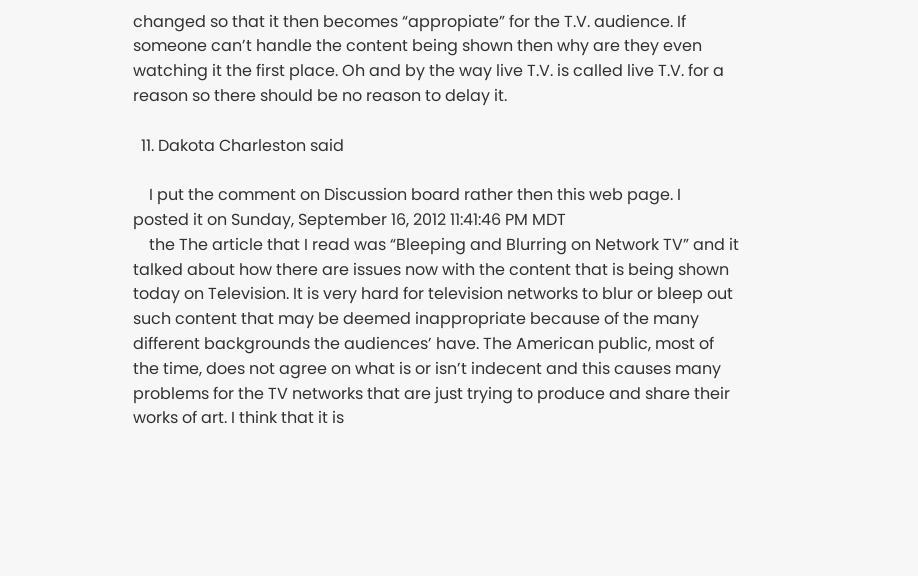changed so that it then becomes “appropiate” for the T.V. audience. If someone can’t handle the content being shown then why are they even watching it the first place. Oh and by the way live T.V. is called live T.V. for a reason so there should be no reason to delay it.

  11. Dakota Charleston said

    I put the comment on Discussion board rather then this web page. I posted it on Sunday, September 16, 2012 11:41:46 PM MDT
    the The article that I read was “Bleeping and Blurring on Network TV” and it talked about how there are issues now with the content that is being shown today on Television. It is very hard for television networks to blur or bleep out such content that may be deemed inappropriate because of the many different backgrounds the audiences’ have. The American public, most of the time, does not agree on what is or isn’t indecent and this causes many problems for the TV networks that are just trying to produce and share their works of art. I think that it is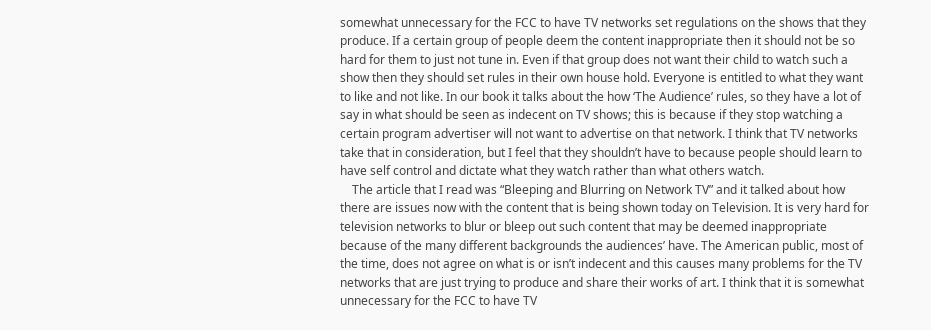somewhat unnecessary for the FCC to have TV networks set regulations on the shows that they produce. If a certain group of people deem the content inappropriate then it should not be so hard for them to just not tune in. Even if that group does not want their child to watch such a show then they should set rules in their own house hold. Everyone is entitled to what they want to like and not like. In our book it talks about the how ‘The Audience’ rules, so they have a lot of say in what should be seen as indecent on TV shows; this is because if they stop watching a certain program advertiser will not want to advertise on that network. I think that TV networks take that in consideration, but I feel that they shouldn’t have to because people should learn to have self control and dictate what they watch rather than what others watch.
    The article that I read was “Bleeping and Blurring on Network TV” and it talked about how there are issues now with the content that is being shown today on Television. It is very hard for television networks to blur or bleep out such content that may be deemed inappropriate because of the many different backgrounds the audiences’ have. The American public, most of the time, does not agree on what is or isn’t indecent and this causes many problems for the TV networks that are just trying to produce and share their works of art. I think that it is somewhat unnecessary for the FCC to have TV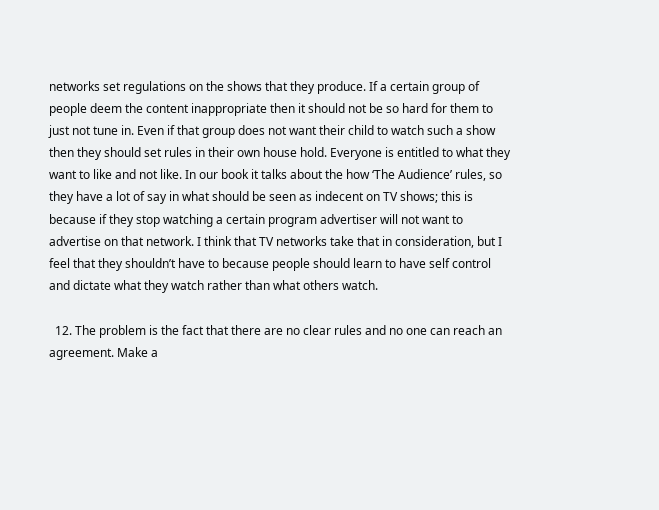networks set regulations on the shows that they produce. If a certain group of people deem the content inappropriate then it should not be so hard for them to just not tune in. Even if that group does not want their child to watch such a show then they should set rules in their own house hold. Everyone is entitled to what they want to like and not like. In our book it talks about the how ‘The Audience’ rules, so they have a lot of say in what should be seen as indecent on TV shows; this is because if they stop watching a certain program advertiser will not want to advertise on that network. I think that TV networks take that in consideration, but I feel that they shouldn’t have to because people should learn to have self control and dictate what they watch rather than what others watch.

  12. The problem is the fact that there are no clear rules and no one can reach an agreement. Make a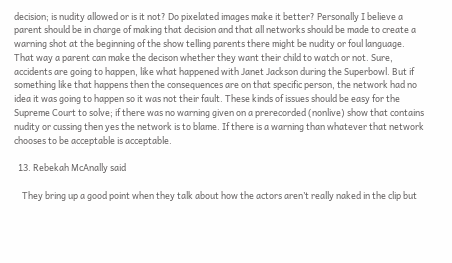decision; is nudity allowed or is it not? Do pixelated images make it better? Personally I believe a parent should be in charge of making that decision and that all networks should be made to create a warning shot at the beginning of the show telling parents there might be nudity or foul language. That way a parent can make the decison whether they want their child to watch or not. Sure, accidents are going to happen, like what happened with Janet Jackson during the Superbowl. But if something like that happens then the consequences are on that specific person, the network had no idea it was going to happen so it was not their fault. These kinds of issues should be easy for the Supreme Court to solve; if there was no warning given on a prerecorded (nonlive) show that contains nudity or cussing then yes the network is to blame. If there is a warning than whatever that network chooses to be acceptable is acceptable.

  13. Rebekah McAnally said

    They bring up a good point when they talk about how the actors aren’t really naked in the clip but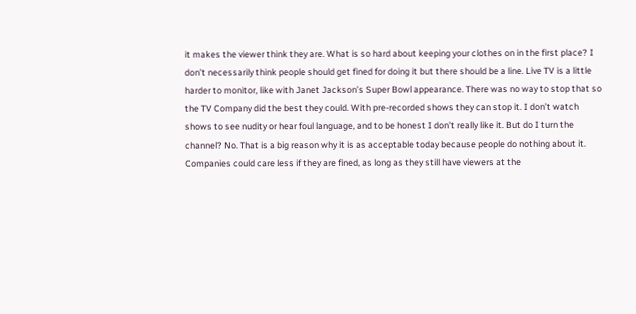it makes the viewer think they are. What is so hard about keeping your clothes on in the first place? I don’t necessarily think people should get fined for doing it but there should be a line. Live TV is a little harder to monitor, like with Janet Jackson’s Super Bowl appearance. There was no way to stop that so the TV Company did the best they could. With pre-recorded shows they can stop it. I don’t watch shows to see nudity or hear foul language, and to be honest I don’t really like it. But do I turn the channel? No. That is a big reason why it is as acceptable today because people do nothing about it. Companies could care less if they are fined, as long as they still have viewers at the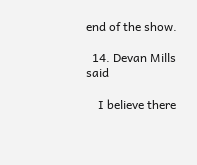end of the show.

  14. Devan Mills said

    I believe there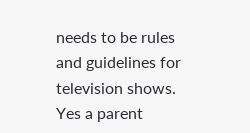needs to be rules and guidelines for television shows. Yes a parent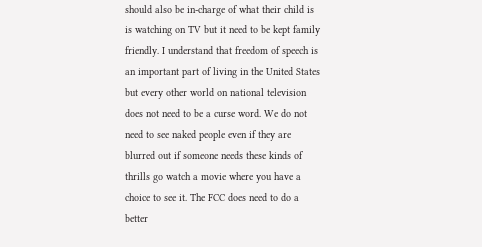should also be in-charge of what their child is is watching on TV but it need to be kept family friendly. I understand that freedom of speech is an important part of living in the United States but every other world on national television does not need to be a curse word. We do not need to see naked people even if they are blurred out if someone needs these kinds of thrills go watch a movie where you have a choice to see it. The FCC does need to do a better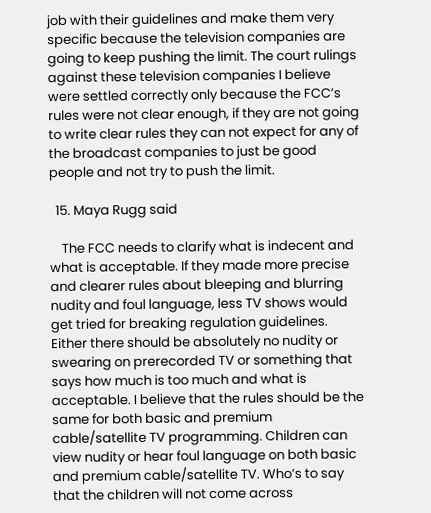job with their guidelines and make them very specific because the television companies are going to keep pushing the limit. The court rulings against these television companies I believe were settled correctly only because the FCC’s rules were not clear enough, if they are not going to write clear rules they can not expect for any of the broadcast companies to just be good people and not try to push the limit.

  15. Maya Rugg said

    The FCC needs to clarify what is indecent and what is acceptable. If they made more precise and clearer rules about bleeping and blurring nudity and foul language, less TV shows would get tried for breaking regulation guidelines. Either there should be absolutely no nudity or swearing on prerecorded TV or something that says how much is too much and what is acceptable. I believe that the rules should be the same for both basic and premium cable/satellite TV programming. Children can view nudity or hear foul language on both basic and premium cable/satellite TV. Who’s to say that the children will not come across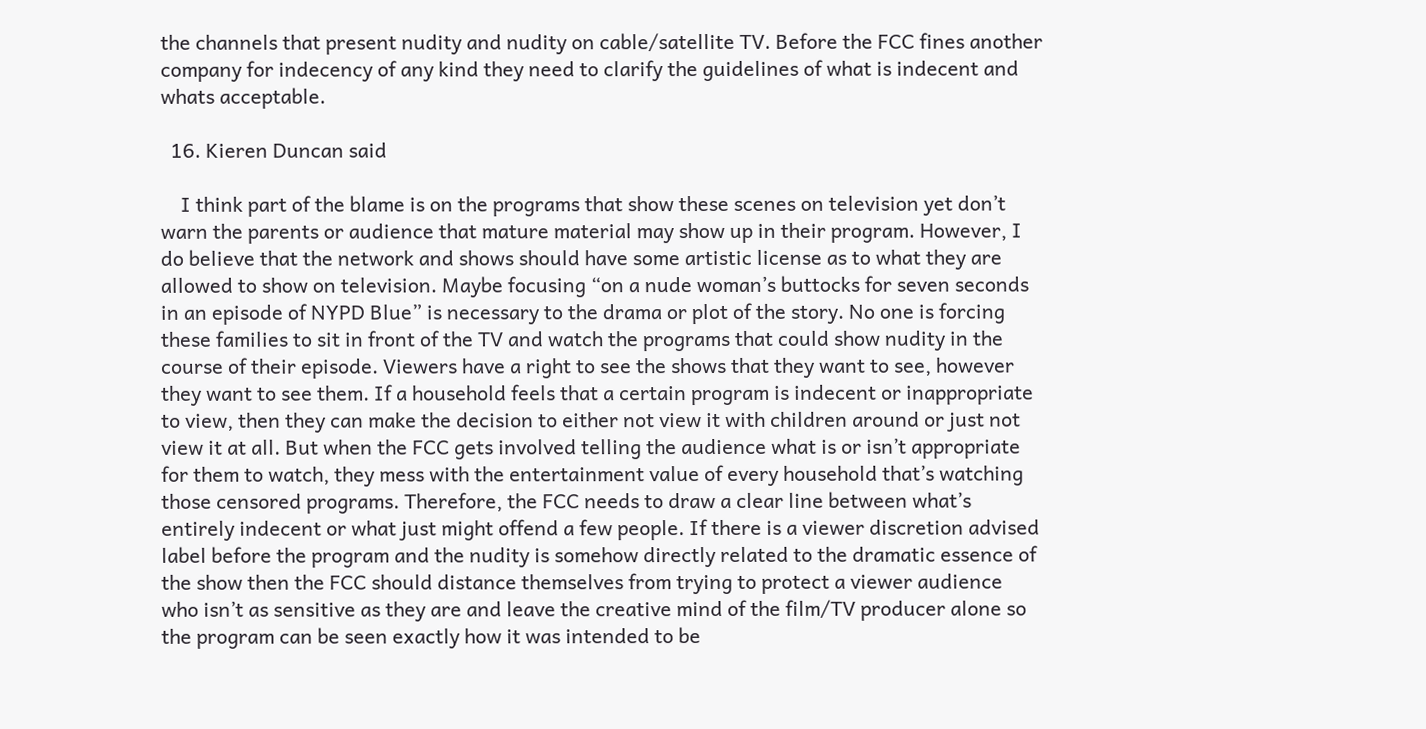the channels that present nudity and nudity on cable/satellite TV. Before the FCC fines another company for indecency of any kind they need to clarify the guidelines of what is indecent and whats acceptable.

  16. Kieren Duncan said

    I think part of the blame is on the programs that show these scenes on television yet don’t warn the parents or audience that mature material may show up in their program. However, I do believe that the network and shows should have some artistic license as to what they are allowed to show on television. Maybe focusing “on a nude woman’s buttocks for seven seconds in an episode of NYPD Blue” is necessary to the drama or plot of the story. No one is forcing these families to sit in front of the TV and watch the programs that could show nudity in the course of their episode. Viewers have a right to see the shows that they want to see, however they want to see them. If a household feels that a certain program is indecent or inappropriate to view, then they can make the decision to either not view it with children around or just not view it at all. But when the FCC gets involved telling the audience what is or isn’t appropriate for them to watch, they mess with the entertainment value of every household that’s watching those censored programs. Therefore, the FCC needs to draw a clear line between what’s entirely indecent or what just might offend a few people. If there is a viewer discretion advised label before the program and the nudity is somehow directly related to the dramatic essence of the show then the FCC should distance themselves from trying to protect a viewer audience who isn’t as sensitive as they are and leave the creative mind of the film/TV producer alone so the program can be seen exactly how it was intended to be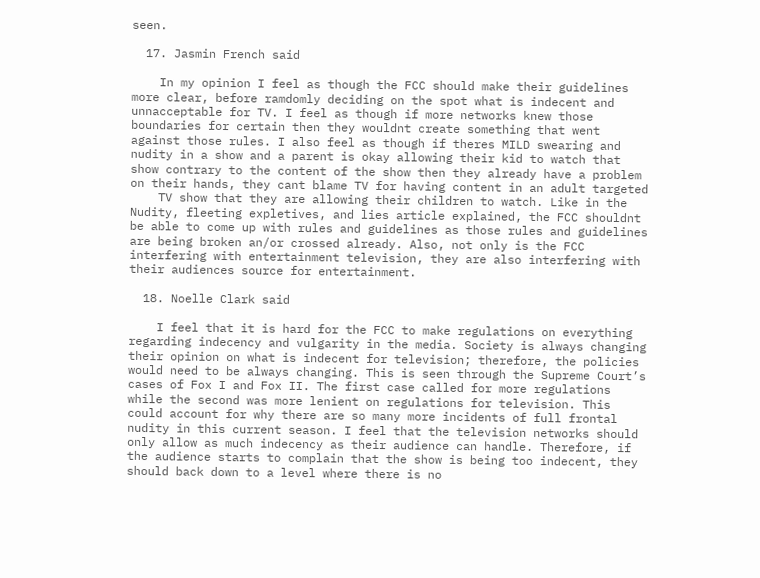seen.

  17. Jasmin French said

    In my opinion I feel as though the FCC should make their guidelines more clear, before ramdomly deciding on the spot what is indecent and unnacceptable for TV. I feel as though if more networks knew those boundaries for certain then they wouldnt create something that went against those rules. I also feel as though if theres MILD swearing and nudity in a show and a parent is okay allowing their kid to watch that show contrary to the content of the show then they already have a problem on their hands, they cant blame TV for having content in an adult targeted
    TV show that they are allowing their children to watch. Like in the Nudity, fleeting expletives, and lies article explained, the FCC shouldnt be able to come up with rules and guidelines as those rules and guidelines are being broken an/or crossed already. Also, not only is the FCC interfering with entertainment television, they are also interfering with their audiences source for entertainment.

  18. Noelle Clark said

    I feel that it is hard for the FCC to make regulations on everything regarding indecency and vulgarity in the media. Society is always changing their opinion on what is indecent for television; therefore, the policies would need to be always changing. This is seen through the Supreme Court’s cases of Fox I and Fox II. The first case called for more regulations while the second was more lenient on regulations for television. This could account for why there are so many more incidents of full frontal nudity in this current season. I feel that the television networks should only allow as much indecency as their audience can handle. Therefore, if the audience starts to complain that the show is being too indecent, they should back down to a level where there is no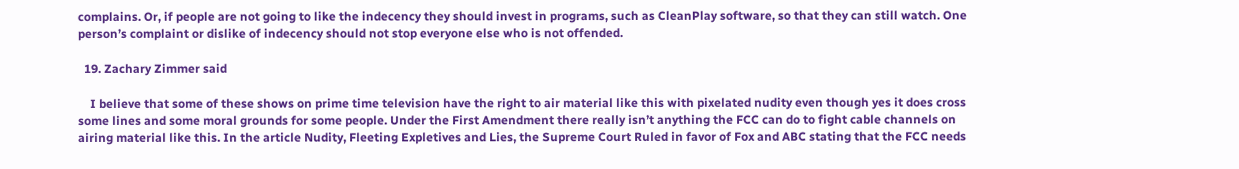complains. Or, if people are not going to like the indecency they should invest in programs, such as CleanPlay software, so that they can still watch. One person’s complaint or dislike of indecency should not stop everyone else who is not offended.

  19. Zachary Zimmer said

    I believe that some of these shows on prime time television have the right to air material like this with pixelated nudity even though yes it does cross some lines and some moral grounds for some people. Under the First Amendment there really isn’t anything the FCC can do to fight cable channels on airing material like this. In the article Nudity, Fleeting Expletives and Lies, the Supreme Court Ruled in favor of Fox and ABC stating that the FCC needs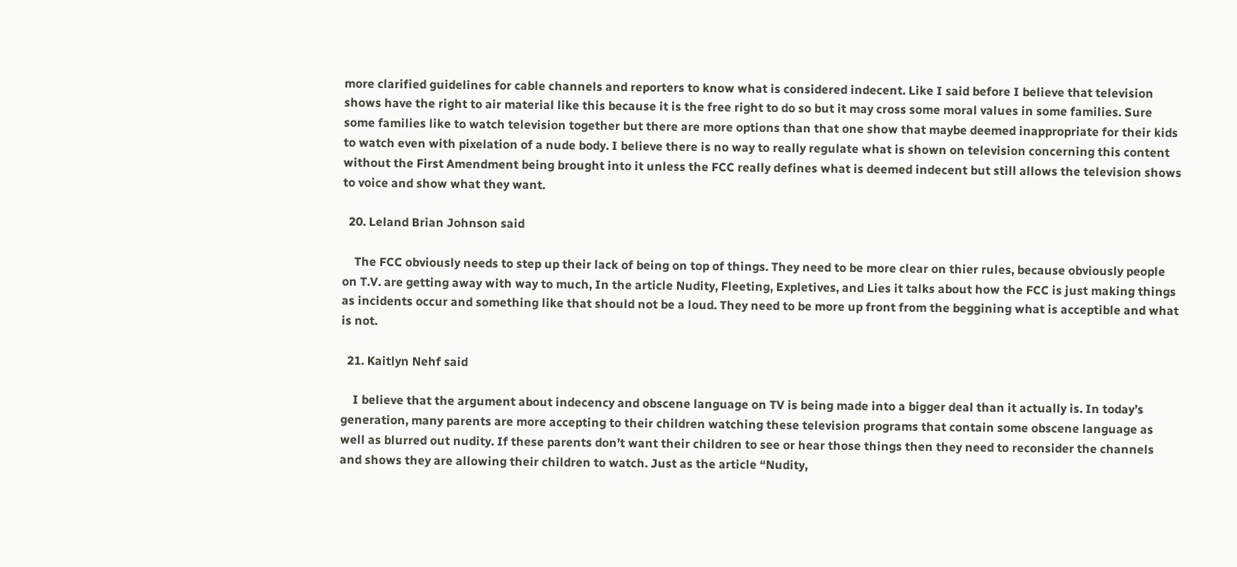more clarified guidelines for cable channels and reporters to know what is considered indecent. Like I said before I believe that television shows have the right to air material like this because it is the free right to do so but it may cross some moral values in some families. Sure some families like to watch television together but there are more options than that one show that maybe deemed inappropriate for their kids to watch even with pixelation of a nude body. I believe there is no way to really regulate what is shown on television concerning this content without the First Amendment being brought into it unless the FCC really defines what is deemed indecent but still allows the television shows to voice and show what they want.

  20. Leland Brian Johnson said

    The FCC obviously needs to step up their lack of being on top of things. They need to be more clear on thier rules, because obviously people on T.V. are getting away with way to much, In the article Nudity, Fleeting, Expletives, and Lies it talks about how the FCC is just making things as incidents occur and something like that should not be a loud. They need to be more up front from the beggining what is acceptible and what is not.

  21. Kaitlyn Nehf said

    I believe that the argument about indecency and obscene language on TV is being made into a bigger deal than it actually is. In today’s generation, many parents are more accepting to their children watching these television programs that contain some obscene language as well as blurred out nudity. If these parents don’t want their children to see or hear those things then they need to reconsider the channels and shows they are allowing their children to watch. Just as the article “Nudity,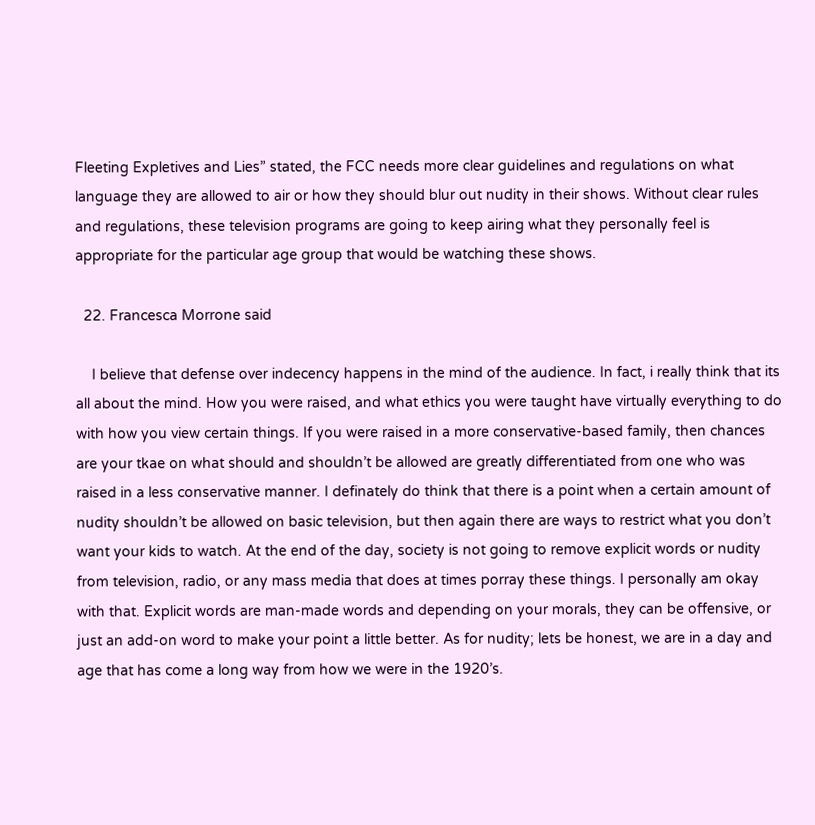Fleeting Expletives and Lies” stated, the FCC needs more clear guidelines and regulations on what language they are allowed to air or how they should blur out nudity in their shows. Without clear rules and regulations, these television programs are going to keep airing what they personally feel is appropriate for the particular age group that would be watching these shows.

  22. Francesca Morrone said

    I believe that defense over indecency happens in the mind of the audience. In fact, i really think that its all about the mind. How you were raised, and what ethics you were taught have virtually everything to do with how you view certain things. If you were raised in a more conservative-based family, then chances are your tkae on what should and shouldn’t be allowed are greatly differentiated from one who was raised in a less conservative manner. I definately do think that there is a point when a certain amount of nudity shouldn’t be allowed on basic television, but then again there are ways to restrict what you don’t want your kids to watch. At the end of the day, society is not going to remove explicit words or nudity from television, radio, or any mass media that does at times porray these things. I personally am okay with that. Explicit words are man-made words and depending on your morals, they can be offensive, or just an add-on word to make your point a little better. As for nudity; lets be honest, we are in a day and age that has come a long way from how we were in the 1920’s.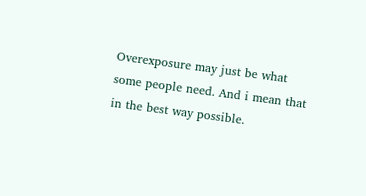Overexposure may just be what some people need. And i mean that in the best way possible.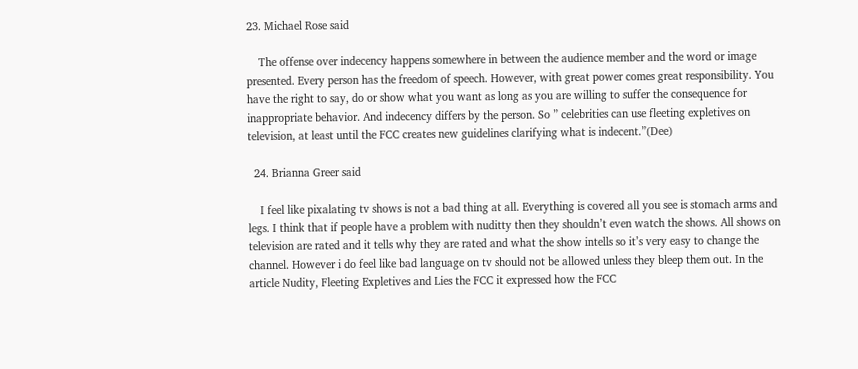23. Michael Rose said

    The offense over indecency happens somewhere in between the audience member and the word or image presented. Every person has the freedom of speech. However, with great power comes great responsibility. You have the right to say, do or show what you want as long as you are willing to suffer the consequence for inappropriate behavior. And indecency differs by the person. So ” celebrities can use fleeting expletives on television, at least until the FCC creates new guidelines clarifying what is indecent.”(Dee)

  24. Brianna Greer said

    I feel like pixalating tv shows is not a bad thing at all. Everything is covered all you see is stomach arms and legs. I think that if people have a problem with nuditty then they shouldn’t even watch the shows. All shows on television are rated and it tells why they are rated and what the show intells so it’s very easy to change the channel. However i do feel like bad language on tv should not be allowed unless they bleep them out. In the article Nudity, Fleeting Expletives and Lies the FCC it expressed how the FCC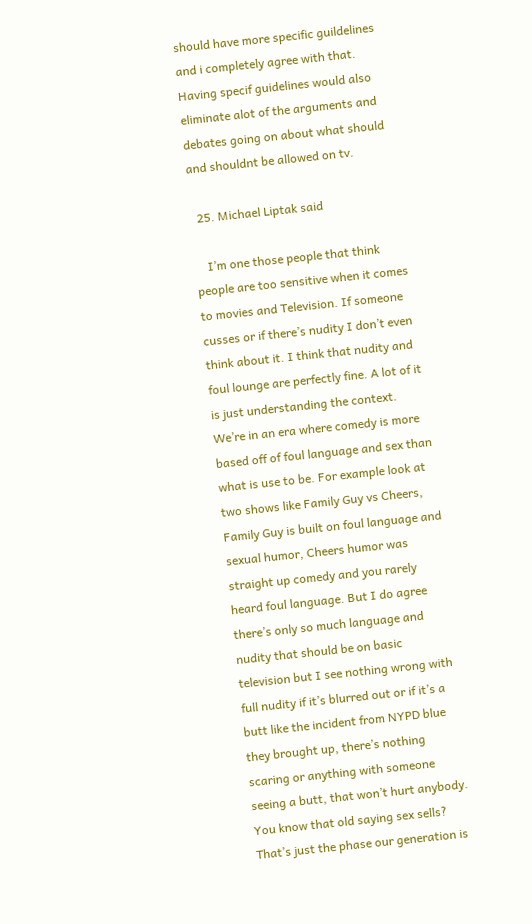should have more specific guildelines and i completely agree with that. Having specif guidelines would also eliminate alot of the arguments and debates going on about what should and shouldnt be allowed on tv.

  25. Michael Liptak said

    I’m one those people that think people are too sensitive when it comes to movies and Television. If someone cusses or if there’s nudity I don’t even think about it. I think that nudity and foul lounge are perfectly fine. A lot of it is just understanding the context. We’re in an era where comedy is more based off of foul language and sex than what is use to be. For example look at two shows like Family Guy vs Cheers, Family Guy is built on foul language and sexual humor, Cheers humor was straight up comedy and you rarely heard foul language. But I do agree there’s only so much language and nudity that should be on basic television but I see nothing wrong with full nudity if it’s blurred out or if it’s a butt like the incident from NYPD blue they brought up, there’s nothing scaring or anything with someone seeing a butt, that won’t hurt anybody. You know that old saying sex sells? That’s just the phase our generation is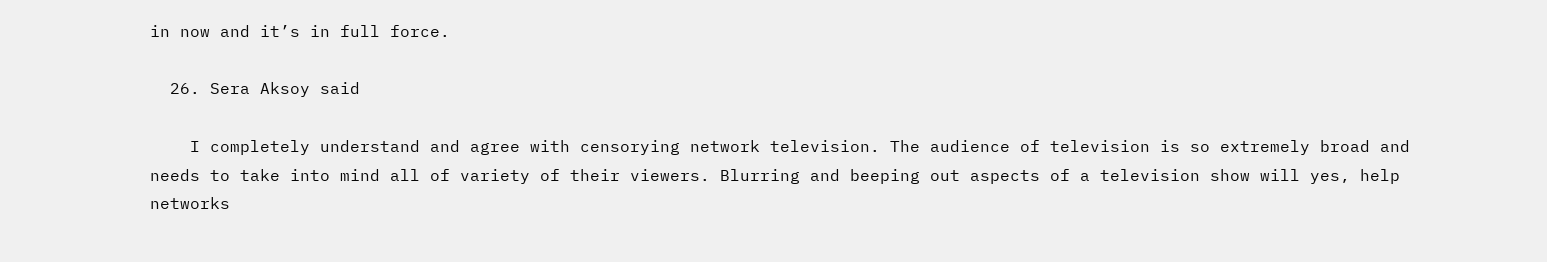in now and it’s in full force.

  26. Sera Aksoy said

    I completely understand and agree with censorying network television. The audience of television is so extremely broad and needs to take into mind all of variety of their viewers. Blurring and beeping out aspects of a television show will yes, help networks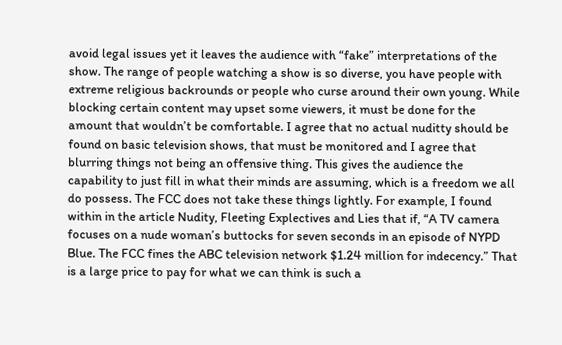avoid legal issues yet it leaves the audience with “fake” interpretations of the show. The range of people watching a show is so diverse, you have people with extreme religious backrounds or people who curse around their own young. While blocking certain content may upset some viewers, it must be done for the amount that wouldn’t be comfortable. I agree that no actual nuditty should be found on basic television shows, that must be monitored and I agree that blurring things not being an offensive thing. This gives the audience the capability to just fill in what their minds are assuming, which is a freedom we all do possess. The FCC does not take these things lightly. For example, I found within in the article Nudity, Fleeting Explectives and Lies that if, “A TV camera focuses on a nude woman’s buttocks for seven seconds in an episode of NYPD Blue. The FCC fines the ABC television network $1.24 million for indecency.” That is a large price to pay for what we can think is such a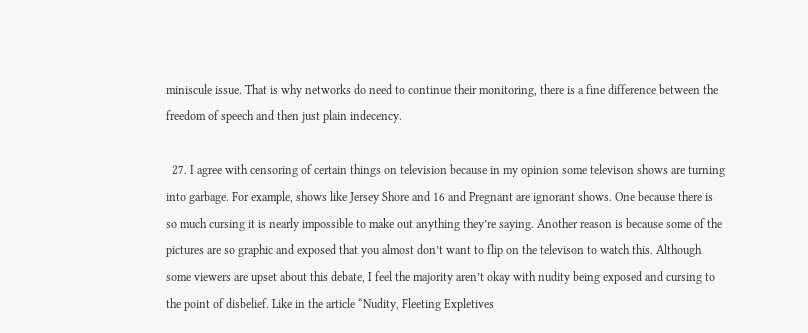miniscule issue. That is why networks do need to continue their monitoring, there is a fine difference between the freedom of speech and then just plain indecency.

  27. I agree with censoring of certain things on television because in my opinion some televison shows are turning into garbage. For example, shows like Jersey Shore and 16 and Pregnant are ignorant shows. One because there is so much cursing it is nearly impossible to make out anything they’re saying. Another reason is because some of the pictures are so graphic and exposed that you almost don’t want to flip on the televison to watch this. Although some viewers are upset about this debate, I feel the majority aren’t okay with nudity being exposed and cursing to the point of disbelief. Like in the article “Nudity, Fleeting Expletives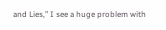and Lies,” I see a huge problem with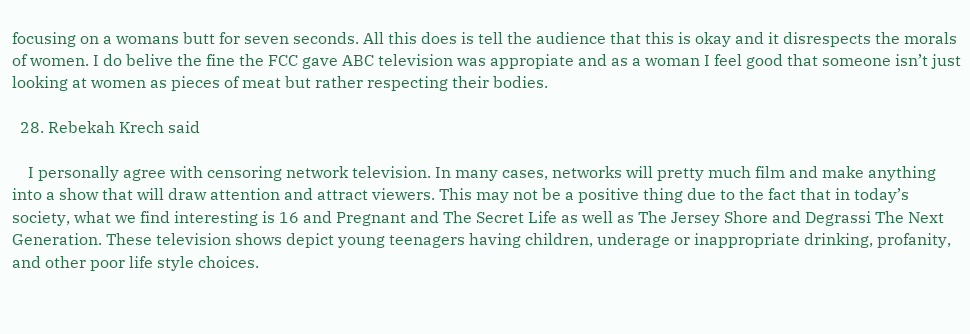focusing on a womans butt for seven seconds. All this does is tell the audience that this is okay and it disrespects the morals of women. I do belive the fine the FCC gave ABC television was appropiate and as a woman I feel good that someone isn’t just looking at women as pieces of meat but rather respecting their bodies.

  28. Rebekah Krech said

    I personally agree with censoring network television. In many cases, networks will pretty much film and make anything into a show that will draw attention and attract viewers. This may not be a positive thing due to the fact that in today’s society, what we find interesting is 16 and Pregnant and The Secret Life as well as The Jersey Shore and Degrassi The Next Generation. These television shows depict young teenagers having children, underage or inappropriate drinking, profanity, and other poor life style choices.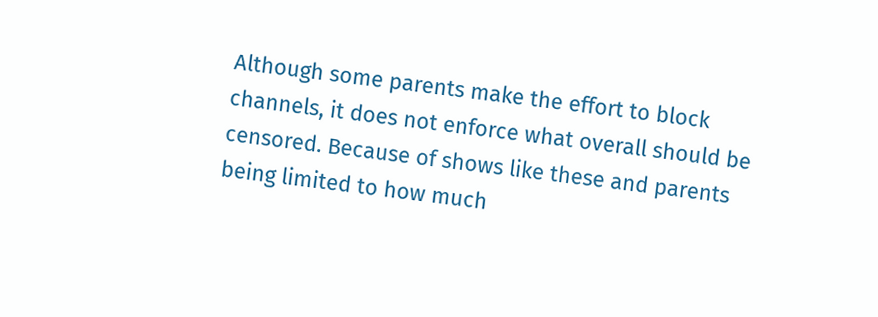Although some parents make the effort to block channels, it does not enforce what overall should be censored. Because of shows like these and parents being limited to how much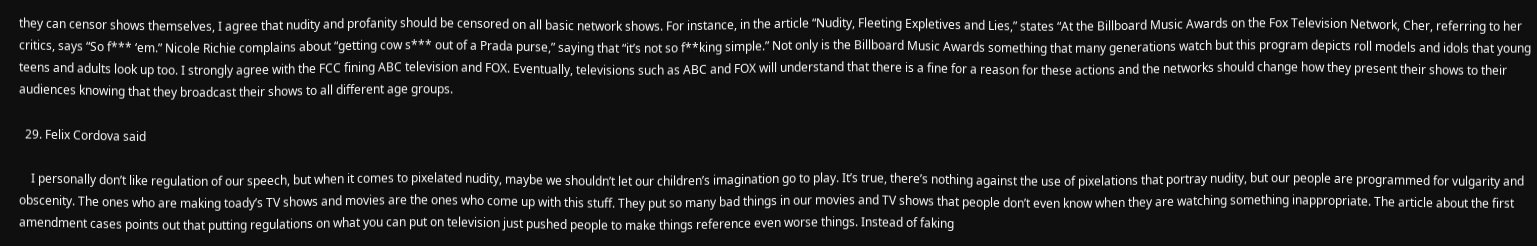they can censor shows themselves, I agree that nudity and profanity should be censored on all basic network shows. For instance, in the article “Nudity, Fleeting Expletives and Lies,” states “At the Billboard Music Awards on the Fox Television Network, Cher, referring to her critics, says “So f*** ‘em.” Nicole Richie complains about “getting cow s*** out of a Prada purse,” saying that “it’s not so f**king simple.” Not only is the Billboard Music Awards something that many generations watch but this program depicts roll models and idols that young teens and adults look up too. I strongly agree with the FCC fining ABC television and FOX. Eventually, televisions such as ABC and FOX will understand that there is a fine for a reason for these actions and the networks should change how they present their shows to their audiences knowing that they broadcast their shows to all different age groups.

  29. Felix Cordova said

    I personally don’t like regulation of our speech, but when it comes to pixelated nudity, maybe we shouldn’t let our children’s imagination go to play. It’s true, there’s nothing against the use of pixelations that portray nudity, but our people are programmed for vulgarity and obscenity. The ones who are making toady’s TV shows and movies are the ones who come up with this stuff. They put so many bad things in our movies and TV shows that people don’t even know when they are watching something inappropriate. The article about the first amendment cases points out that putting regulations on what you can put on television just pushed people to make things reference even worse things. Instead of faking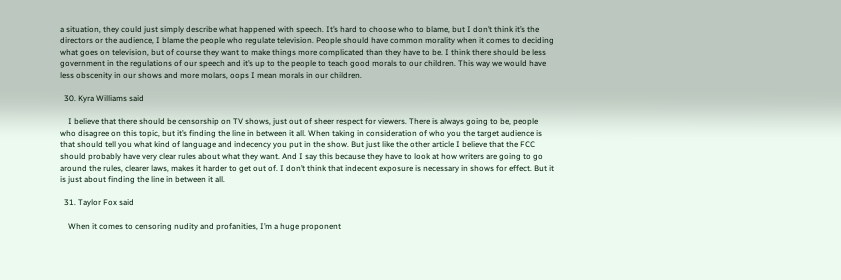a situation, they could just simply describe what happened with speech. It’s hard to choose who to blame, but I don’t think it’s the directors or the audience, I blame the people who regulate television. People should have common morality when it comes to deciding what goes on television, but of course they want to make things more complicated than they have to be. I think there should be less government in the regulations of our speech and it’s up to the people to teach good morals to our children. This way we would have less obscenity in our shows and more molars, oops I mean morals in our children.

  30. Kyra Williams said

    I believe that there should be censorship on TV shows, just out of sheer respect for viewers. There is always going to be, people who disagree on this topic, but it’s finding the line in between it all. When taking in consideration of who you the target audience is that should tell you what kind of language and indecency you put in the show. But just like the other article I believe that the FCC should probably have very clear rules about what they want. And I say this because they have to look at how writers are going to go around the rules, clearer laws, makes it harder to get out of. I don’t think that indecent exposure is necessary in shows for effect. But it is just about finding the line in between it all.

  31. Taylor Fox said

    When it comes to censoring nudity and profanities, I’m a huge proponent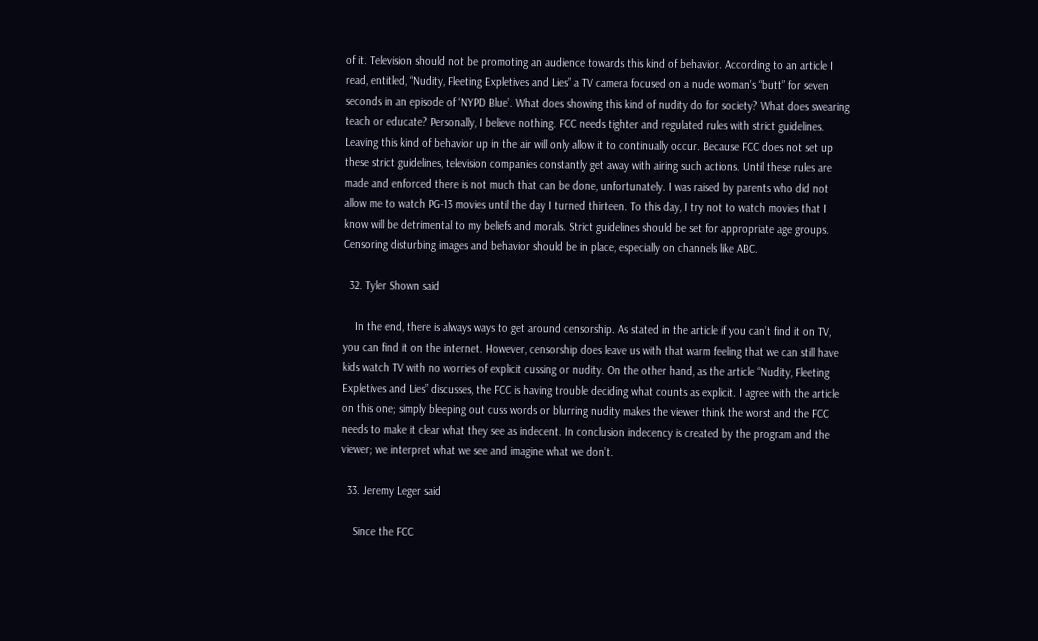of it. Television should not be promoting an audience towards this kind of behavior. According to an article I read, entitled, “Nudity, Fleeting Expletives and Lies” a TV camera focused on a nude woman’s “butt” for seven seconds in an episode of ‘NYPD Blue’. What does showing this kind of nudity do for society? What does swearing teach or educate? Personally, I believe nothing. FCC needs tighter and regulated rules with strict guidelines. Leaving this kind of behavior up in the air will only allow it to continually occur. Because FCC does not set up these strict guidelines, television companies constantly get away with airing such actions. Until these rules are made and enforced there is not much that can be done, unfortunately. I was raised by parents who did not allow me to watch PG-13 movies until the day I turned thirteen. To this day, I try not to watch movies that I know will be detrimental to my beliefs and morals. Strict guidelines should be set for appropriate age groups. Censoring disturbing images and behavior should be in place, especially on channels like ABC.

  32. Tyler Shown said

    In the end, there is always ways to get around censorship. As stated in the article if you can’t find it on TV, you can find it on the internet. However, censorship does leave us with that warm feeling that we can still have kids watch TV with no worries of explicit cussing or nudity. On the other hand, as the article “Nudity, Fleeting Expletives and Lies” discusses, the FCC is having trouble deciding what counts as explicit. I agree with the article on this one; simply bleeping out cuss words or blurring nudity makes the viewer think the worst and the FCC needs to make it clear what they see as indecent. In conclusion indecency is created by the program and the viewer; we interpret what we see and imagine what we don’t.

  33. Jeremy Leger said

    Since the FCC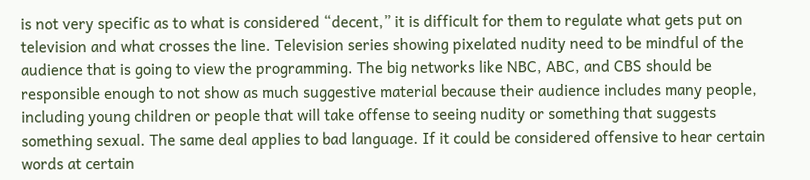is not very specific as to what is considered “decent,” it is difficult for them to regulate what gets put on television and what crosses the line. Television series showing pixelated nudity need to be mindful of the audience that is going to view the programming. The big networks like NBC, ABC, and CBS should be responsible enough to not show as much suggestive material because their audience includes many people, including young children or people that will take offense to seeing nudity or something that suggests something sexual. The same deal applies to bad language. If it could be considered offensive to hear certain words at certain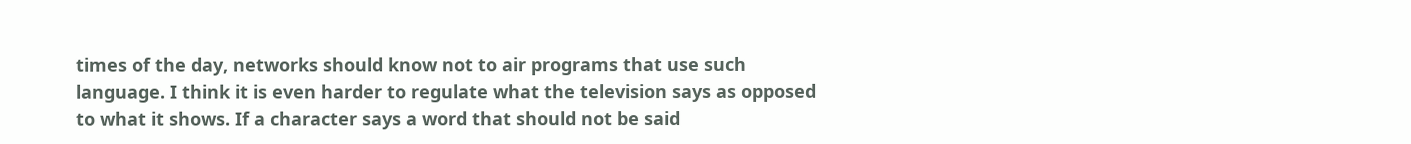times of the day, networks should know not to air programs that use such language. I think it is even harder to regulate what the television says as opposed to what it shows. If a character says a word that should not be said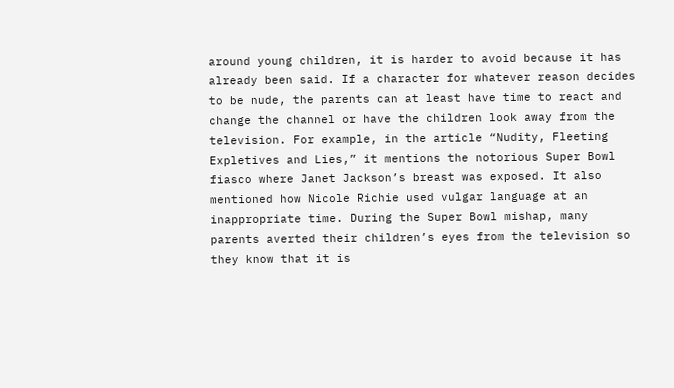around young children, it is harder to avoid because it has already been said. If a character for whatever reason decides to be nude, the parents can at least have time to react and change the channel or have the children look away from the television. For example, in the article “Nudity, Fleeting Expletives and Lies,” it mentions the notorious Super Bowl fiasco where Janet Jackson’s breast was exposed. It also mentioned how Nicole Richie used vulgar language at an inappropriate time. During the Super Bowl mishap, many parents averted their children’s eyes from the television so they know that it is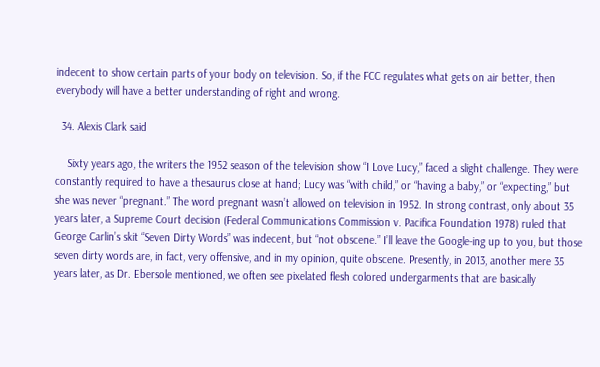indecent to show certain parts of your body on television. So, if the FCC regulates what gets on air better, then everybody will have a better understanding of right and wrong.

  34. Alexis Clark said

    Sixty years ago, the writers the 1952 season of the television show “I Love Lucy,” faced a slight challenge. They were constantly required to have a thesaurus close at hand; Lucy was “with child,” or “having a baby,” or “expecting,” but she was never “pregnant.” The word pregnant wasn’t allowed on television in 1952. In strong contrast, only about 35 years later, a Supreme Court decision (Federal Communications Commission v. Pacifica Foundation 1978) ruled that George Carlin’s skit “Seven Dirty Words” was indecent, but “not obscene.” I’ll leave the Google-ing up to you, but those seven dirty words are, in fact, very offensive, and in my opinion, quite obscene. Presently, in 2013, another mere 35 years later, as Dr. Ebersole mentioned, we often see pixelated flesh colored undergarments that are basically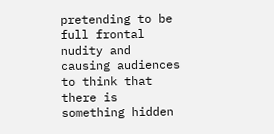pretending to be full frontal nudity and causing audiences to think that there is something hidden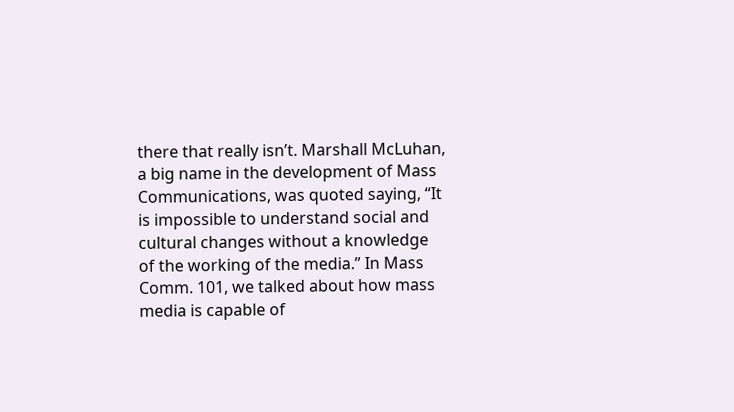there that really isn’t. Marshall McLuhan, a big name in the development of Mass Communications, was quoted saying, “It is impossible to understand social and cultural changes without a knowledge of the working of the media.” In Mass Comm. 101, we talked about how mass media is capable of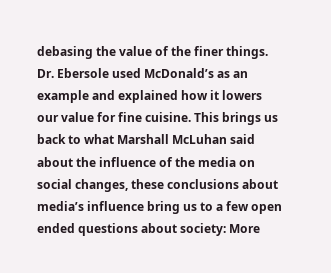debasing the value of the finer things. Dr. Ebersole used McDonald’s as an example and explained how it lowers our value for fine cuisine. This brings us back to what Marshall McLuhan said about the influence of the media on social changes, these conclusions about media’s influence bring us to a few open ended questions about society: More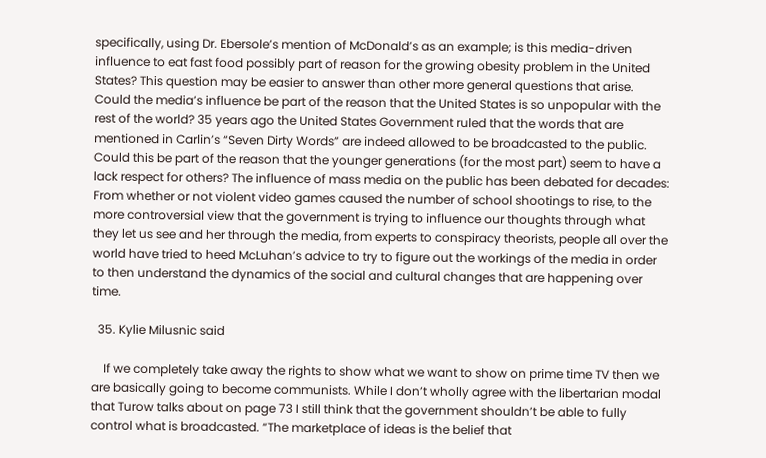specifically, using Dr. Ebersole’s mention of McDonald’s as an example; is this media-driven influence to eat fast food possibly part of reason for the growing obesity problem in the United States? This question may be easier to answer than other more general questions that arise. Could the media’s influence be part of the reason that the United States is so unpopular with the rest of the world? 35 years ago the United States Government ruled that the words that are mentioned in Carlin’s “Seven Dirty Words” are indeed allowed to be broadcasted to the public. Could this be part of the reason that the younger generations (for the most part) seem to have a lack respect for others? The influence of mass media on the public has been debated for decades: From whether or not violent video games caused the number of school shootings to rise, to the more controversial view that the government is trying to influence our thoughts through what they let us see and her through the media, from experts to conspiracy theorists, people all over the world have tried to heed McLuhan’s advice to try to figure out the workings of the media in order to then understand the dynamics of the social and cultural changes that are happening over time.

  35. Kylie Milusnic said

    If we completely take away the rights to show what we want to show on prime time TV then we are basically going to become communists. While I don’t wholly agree with the libertarian modal that Turow talks about on page 73 I still think that the government shouldn’t be able to fully control what is broadcasted. “The marketplace of ideas is the belief that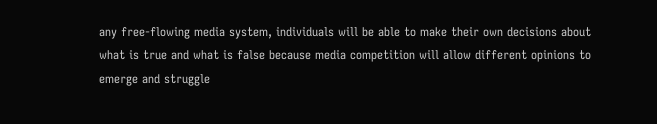any free-flowing media system, individuals will be able to make their own decisions about what is true and what is false because media competition will allow different opinions to emerge and struggle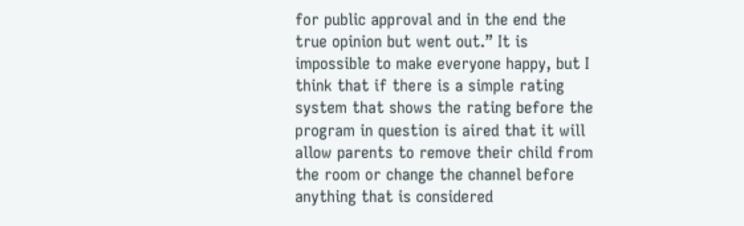for public approval and in the end the true opinion but went out.” It is impossible to make everyone happy, but I think that if there is a simple rating system that shows the rating before the program in question is aired that it will allow parents to remove their child from the room or change the channel before anything that is considered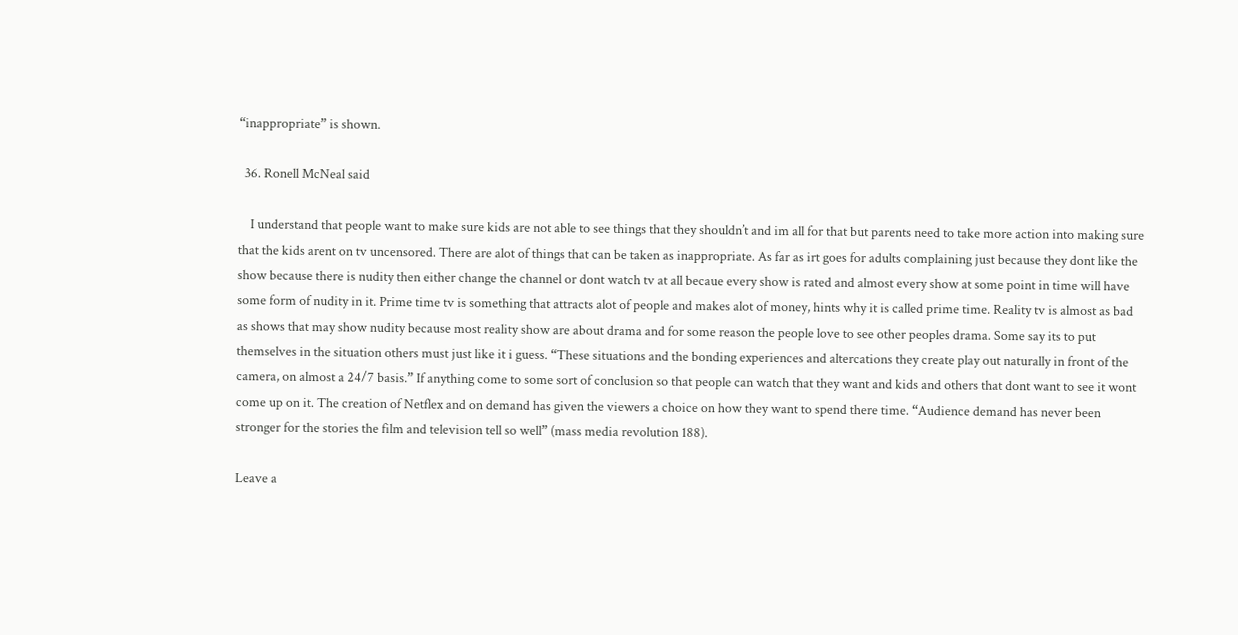“inappropriate” is shown.

  36. Ronell McNeal said

    I understand that people want to make sure kids are not able to see things that they shouldn’t and im all for that but parents need to take more action into making sure that the kids arent on tv uncensored. There are alot of things that can be taken as inappropriate. As far as irt goes for adults complaining just because they dont like the show because there is nudity then either change the channel or dont watch tv at all becaue every show is rated and almost every show at some point in time will have some form of nudity in it. Prime time tv is something that attracts alot of people and makes alot of money, hints why it is called prime time. Reality tv is almost as bad as shows that may show nudity because most reality show are about drama and for some reason the people love to see other peoples drama. Some say its to put themselves in the situation others must just like it i guess. “These situations and the bonding experiences and altercations they create play out naturally in front of the camera, on almost a 24/7 basis.” If anything come to some sort of conclusion so that people can watch that they want and kids and others that dont want to see it wont come up on it. The creation of Netflex and on demand has given the viewers a choice on how they want to spend there time. “Audience demand has never been stronger for the stories the film and television tell so well” (mass media revolution 188).

Leave a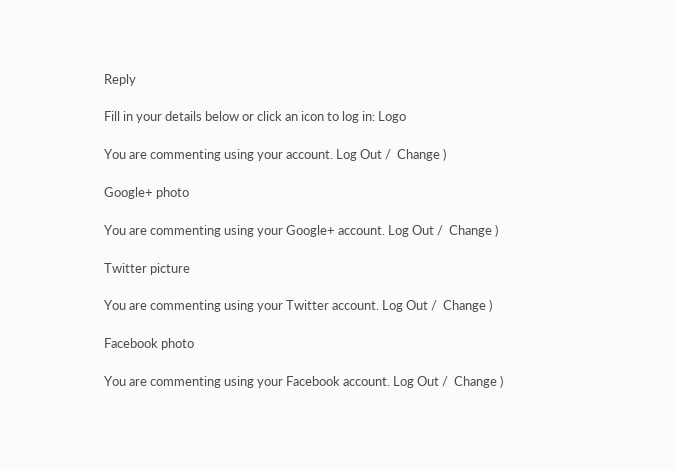Reply

Fill in your details below or click an icon to log in: Logo

You are commenting using your account. Log Out /  Change )

Google+ photo

You are commenting using your Google+ account. Log Out /  Change )

Twitter picture

You are commenting using your Twitter account. Log Out /  Change )

Facebook photo

You are commenting using your Facebook account. Log Out /  Change )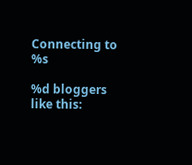Connecting to %s

%d bloggers like this: